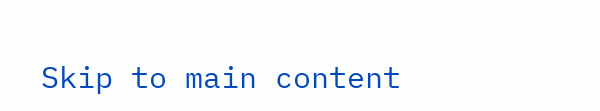Skip to main content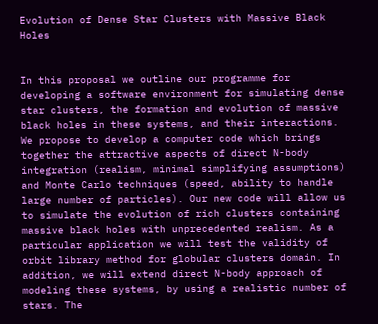Evolution of Dense Star Clusters with Massive Black Holes


In this proposal we outline our programme for developing a software environment for simulating dense star clusters, the formation and evolution of massive black holes in these systems, and their interactions. We propose to develop a computer code which brings together the attractive aspects of direct N-body integration (realism, minimal simplifying assumptions) and Monte Carlo techniques (speed, ability to handle large number of particles). Our new code will allow us to simulate the evolution of rich clusters containing massive black holes with unprecedented realism. As a particular application we will test the validity of orbit library method for globular clusters domain. In addition, we will extend direct N-body approach of modeling these systems, by using a realistic number of stars. The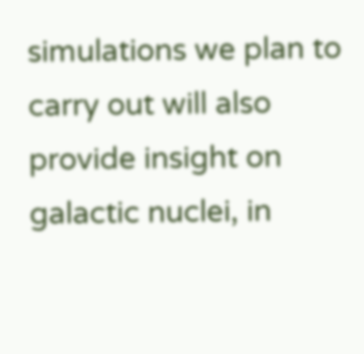simulations we plan to carry out will also provide insight on galactic nuclei, in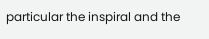particular the inspiral and the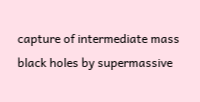capture of intermediate mass black holes by supermassive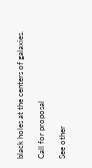black holes at the centers of galaxies.

Call for proposal

See other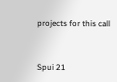projects for this call


Spui 21